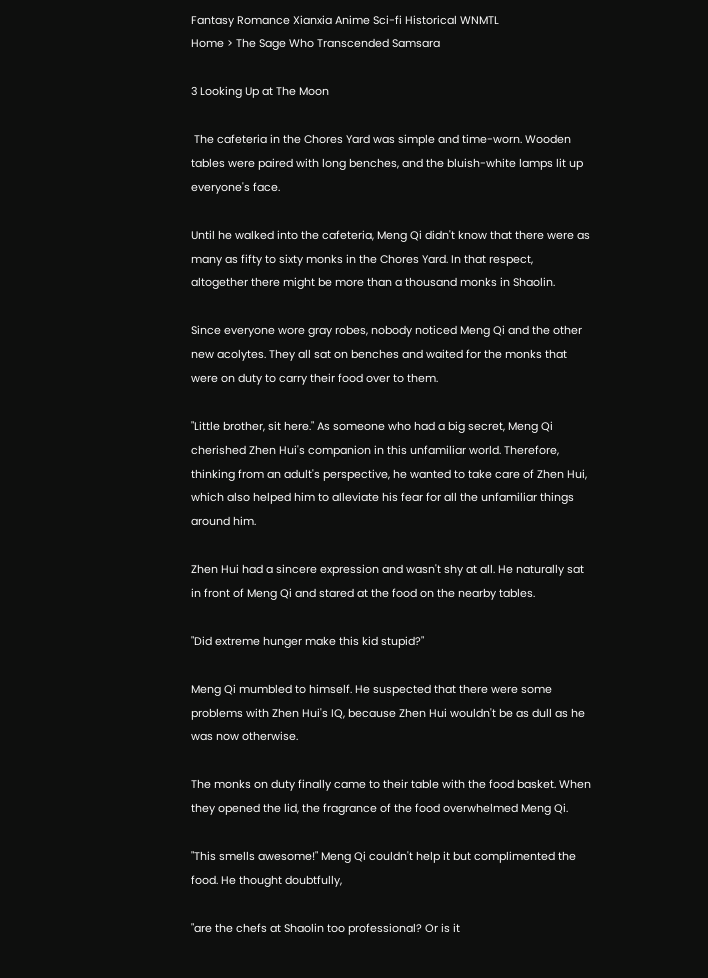Fantasy Romance Xianxia Anime Sci-fi Historical WNMTL
Home > The Sage Who Transcended Samsara

3 Looking Up at The Moon

 The cafeteria in the Chores Yard was simple and time-worn. Wooden tables were paired with long benches, and the bluish-white lamps lit up everyone's face.

Until he walked into the cafeteria, Meng Qi didn't know that there were as many as fifty to sixty monks in the Chores Yard. In that respect, altogether there might be more than a thousand monks in Shaolin.

Since everyone wore gray robes, nobody noticed Meng Qi and the other new acolytes. They all sat on benches and waited for the monks that were on duty to carry their food over to them.

"Little brother, sit here." As someone who had a big secret, Meng Qi cherished Zhen Hui's companion in this unfamiliar world. Therefore, thinking from an adult's perspective, he wanted to take care of Zhen Hui, which also helped him to alleviate his fear for all the unfamiliar things around him.

Zhen Hui had a sincere expression and wasn't shy at all. He naturally sat in front of Meng Qi and stared at the food on the nearby tables.

"Did extreme hunger make this kid stupid?"

Meng Qi mumbled to himself. He suspected that there were some problems with Zhen Hui's IQ, because Zhen Hui wouldn't be as dull as he was now otherwise.

The monks on duty finally came to their table with the food basket. When they opened the lid, the fragrance of the food overwhelmed Meng Qi.

"This smells awesome!" Meng Qi couldn't help it but complimented the food. He thought doubtfully,

"are the chefs at Shaolin too professional? Or is it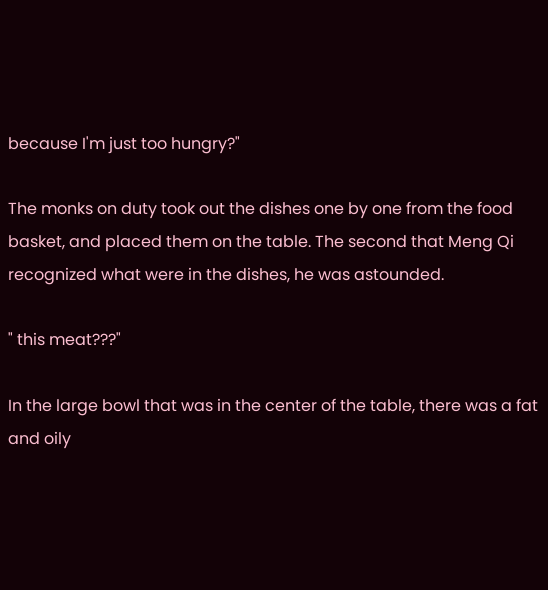because I'm just too hungry?"

The monks on duty took out the dishes one by one from the food basket, and placed them on the table. The second that Meng Qi recognized what were in the dishes, he was astounded.

" this meat???"

In the large bowl that was in the center of the table, there was a fat and oily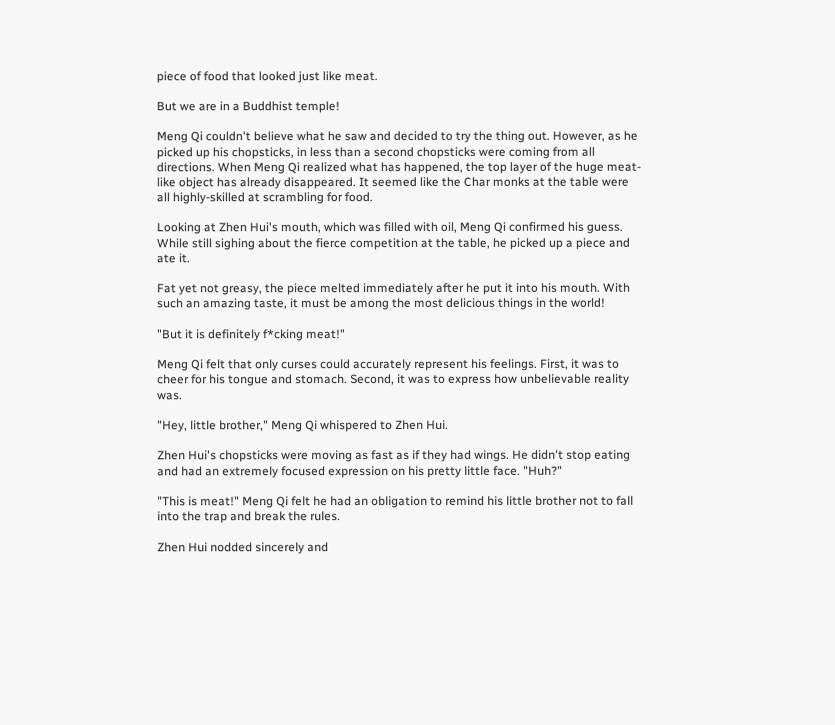piece of food that looked just like meat.

But we are in a Buddhist temple!

Meng Qi couldn't believe what he saw and decided to try the thing out. However, as he picked up his chopsticks, in less than a second chopsticks were coming from all directions. When Meng Qi realized what has happened, the top layer of the huge meat-like object has already disappeared. It seemed like the Char monks at the table were all highly-skilled at scrambling for food.

Looking at Zhen Hui's mouth, which was filled with oil, Meng Qi confirmed his guess. While still sighing about the fierce competition at the table, he picked up a piece and ate it.

Fat yet not greasy, the piece melted immediately after he put it into his mouth. With such an amazing taste, it must be among the most delicious things in the world!

"But it is definitely f*cking meat!"

Meng Qi felt that only curses could accurately represent his feelings. First, it was to cheer for his tongue and stomach. Second, it was to express how unbelievable reality was.

"Hey, little brother," Meng Qi whispered to Zhen Hui.

Zhen Hui's chopsticks were moving as fast as if they had wings. He didn't stop eating and had an extremely focused expression on his pretty little face. "Huh?"

"This is meat!" Meng Qi felt he had an obligation to remind his little brother not to fall into the trap and break the rules.

Zhen Hui nodded sincerely and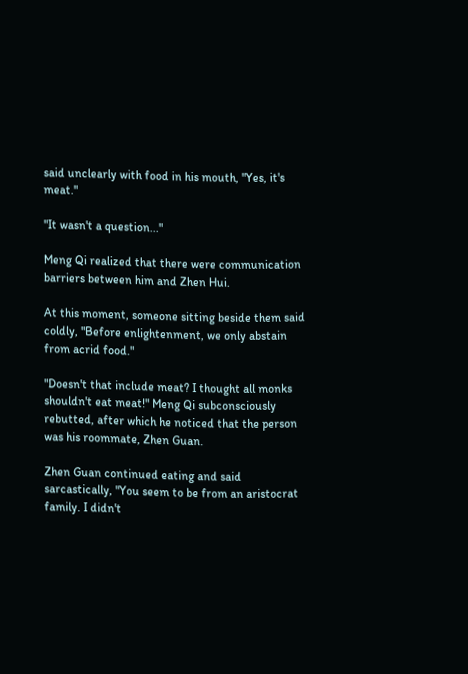said unclearly with food in his mouth, "Yes, it's meat."

"It wasn't a question..."

Meng Qi realized that there were communication barriers between him and Zhen Hui.

At this moment, someone sitting beside them said coldly, "Before enlightenment, we only abstain from acrid food."

"Doesn't that include meat? I thought all monks shouldn't eat meat!" Meng Qi subconsciously rebutted, after which he noticed that the person was his roommate, Zhen Guan.

Zhen Guan continued eating and said sarcastically, "You seem to be from an aristocrat family. I didn't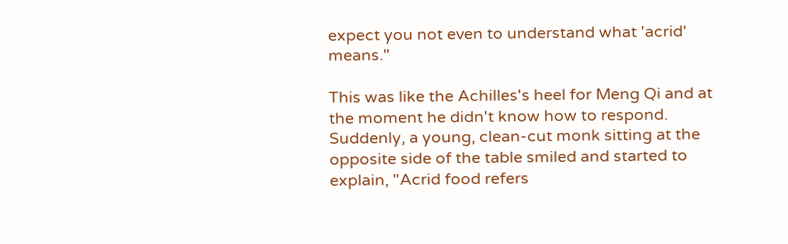expect you not even to understand what 'acrid' means."

This was like the Achilles's heel for Meng Qi and at the moment he didn't know how to respond. Suddenly, a young, clean-cut monk sitting at the opposite side of the table smiled and started to explain, "Acrid food refers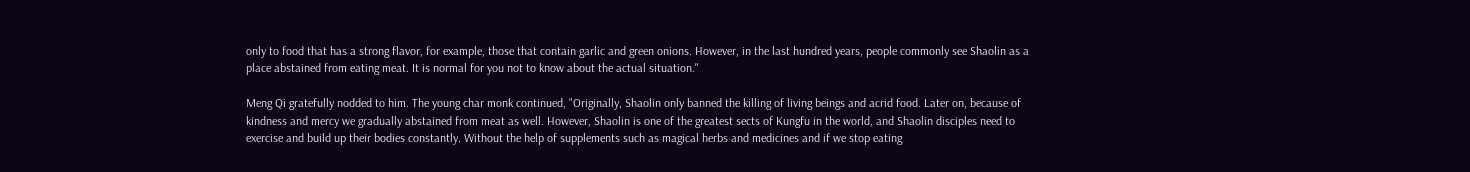only to food that has a strong flavor, for example, those that contain garlic and green onions. However, in the last hundred years, people commonly see Shaolin as a place abstained from eating meat. It is normal for you not to know about the actual situation."

Meng Qi gratefully nodded to him. The young char monk continued, "Originally, Shaolin only banned the killing of living beings and acrid food. Later on, because of kindness and mercy we gradually abstained from meat as well. However, Shaolin is one of the greatest sects of Kungfu in the world, and Shaolin disciples need to exercise and build up their bodies constantly. Without the help of supplements such as magical herbs and medicines and if we stop eating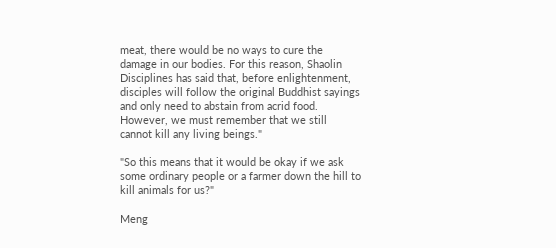meat, there would be no ways to cure the damage in our bodies. For this reason, Shaolin Disciplines has said that, before enlightenment, disciples will follow the original Buddhist sayings and only need to abstain from acrid food. However, we must remember that we still cannot kill any living beings."

"So this means that it would be okay if we ask some ordinary people or a farmer down the hill to kill animals for us?"

Meng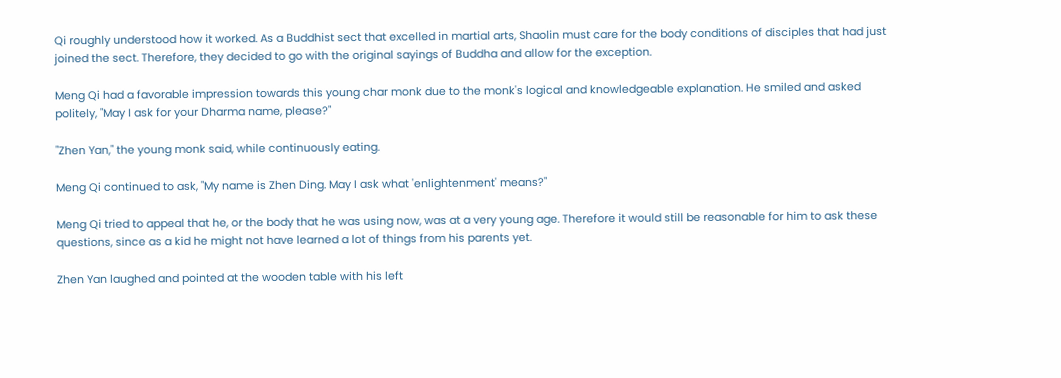Qi roughly understood how it worked. As a Buddhist sect that excelled in martial arts, Shaolin must care for the body conditions of disciples that had just joined the sect. Therefore, they decided to go with the original sayings of Buddha and allow for the exception.

Meng Qi had a favorable impression towards this young char monk due to the monk's logical and knowledgeable explanation. He smiled and asked politely, "May I ask for your Dharma name, please?"

"Zhen Yan," the young monk said, while continuously eating.

Meng Qi continued to ask, "My name is Zhen Ding. May I ask what 'enlightenment' means?"

Meng Qi tried to appeal that he, or the body that he was using now, was at a very young age. Therefore it would still be reasonable for him to ask these questions, since as a kid he might not have learned a lot of things from his parents yet.

Zhen Yan laughed and pointed at the wooden table with his left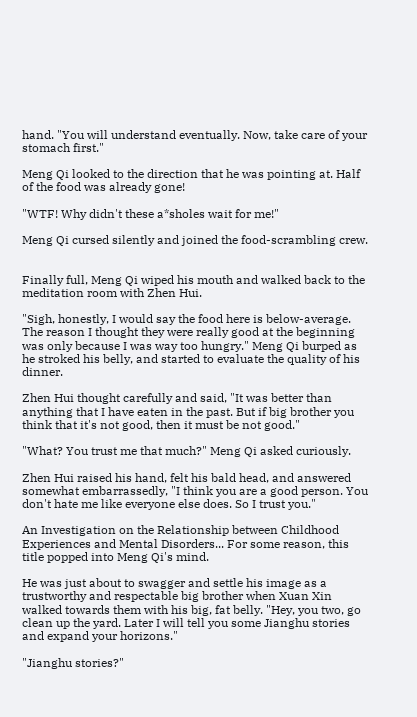hand. "You will understand eventually. Now, take care of your stomach first."

Meng Qi looked to the direction that he was pointing at. Half of the food was already gone!

"WTF! Why didn't these a*sholes wait for me!"

Meng Qi cursed silently and joined the food-scrambling crew.


Finally full, Meng Qi wiped his mouth and walked back to the meditation room with Zhen Hui.

"Sigh, honestly, I would say the food here is below-average. The reason I thought they were really good at the beginning was only because I was way too hungry." Meng Qi burped as he stroked his belly, and started to evaluate the quality of his dinner.

Zhen Hui thought carefully and said, "It was better than anything that I have eaten in the past. But if big brother you think that it's not good, then it must be not good."

"What? You trust me that much?" Meng Qi asked curiously.

Zhen Hui raised his hand, felt his bald head, and answered somewhat embarrassedly, "I think you are a good person. You don't hate me like everyone else does. So I trust you."

An Investigation on the Relationship between Childhood Experiences and Mental Disorders... For some reason, this title popped into Meng Qi's mind.

He was just about to swagger and settle his image as a trustworthy and respectable big brother when Xuan Xin walked towards them with his big, fat belly. "Hey, you two, go clean up the yard. Later I will tell you some Jianghu stories and expand your horizons."

"Jianghu stories?"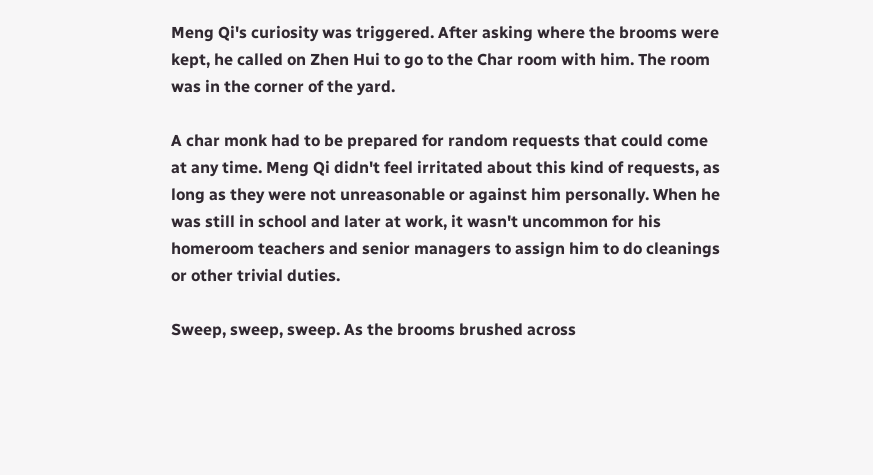Meng Qi's curiosity was triggered. After asking where the brooms were kept, he called on Zhen Hui to go to the Char room with him. The room was in the corner of the yard.

A char monk had to be prepared for random requests that could come at any time. Meng Qi didn't feel irritated about this kind of requests, as long as they were not unreasonable or against him personally. When he was still in school and later at work, it wasn't uncommon for his homeroom teachers and senior managers to assign him to do cleanings or other trivial duties.

Sweep, sweep, sweep. As the brooms brushed across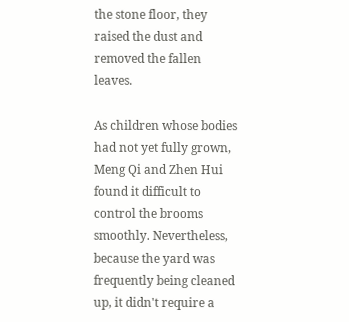the stone floor, they raised the dust and removed the fallen leaves.

As children whose bodies had not yet fully grown, Meng Qi and Zhen Hui found it difficult to control the brooms smoothly. Nevertheless, because the yard was frequently being cleaned up, it didn't require a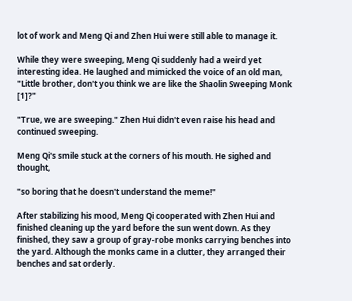lot of work and Meng Qi and Zhen Hui were still able to manage it.

While they were sweeping, Meng Qi suddenly had a weird yet interesting idea. He laughed and mimicked the voice of an old man, "Little brother, don't you think we are like the Shaolin Sweeping Monk [1]?"

"True, we are sweeping." Zhen Hui didn't even raise his head and continued sweeping.

Meng Qi's smile stuck at the corners of his mouth. He sighed and thought,

"so boring that he doesn't understand the meme!"

After stabilizing his mood, Meng Qi cooperated with Zhen Hui and finished cleaning up the yard before the sun went down. As they finished, they saw a group of gray-robe monks carrying benches into the yard. Although the monks came in a clutter, they arranged their benches and sat orderly.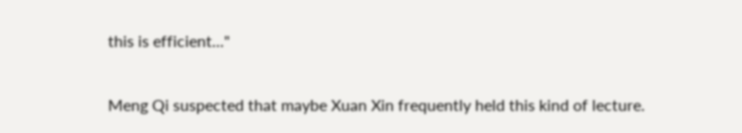this is efficient..."

Meng Qi suspected that maybe Xuan Xin frequently held this kind of lecture.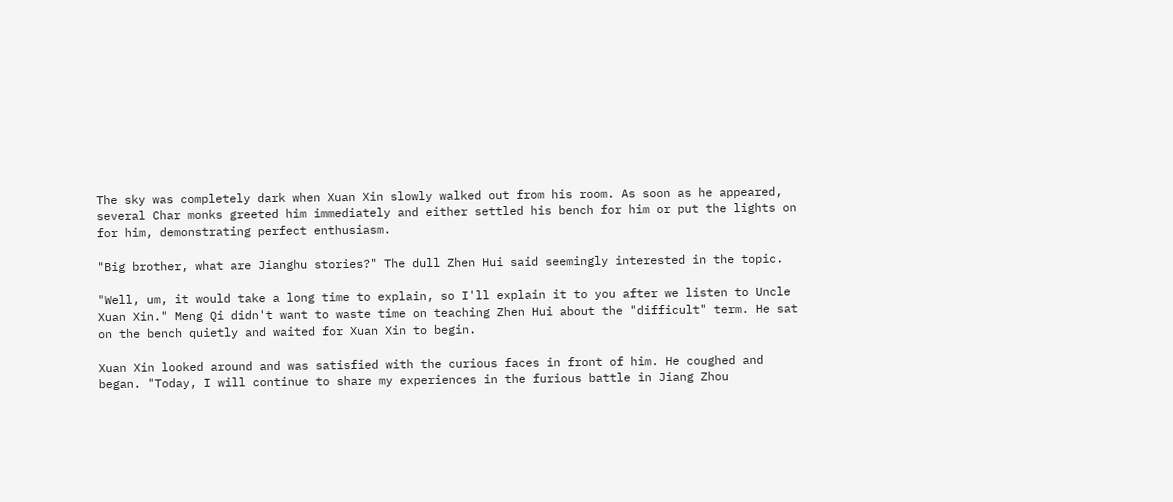The sky was completely dark when Xuan Xin slowly walked out from his room. As soon as he appeared, several Char monks greeted him immediately and either settled his bench for him or put the lights on for him, demonstrating perfect enthusiasm.

"Big brother, what are Jianghu stories?" The dull Zhen Hui said seemingly interested in the topic.

"Well, um, it would take a long time to explain, so I'll explain it to you after we listen to Uncle Xuan Xin." Meng Qi didn't want to waste time on teaching Zhen Hui about the "difficult" term. He sat on the bench quietly and waited for Xuan Xin to begin.

Xuan Xin looked around and was satisfied with the curious faces in front of him. He coughed and began. "Today, I will continue to share my experiences in the furious battle in Jiang Zhou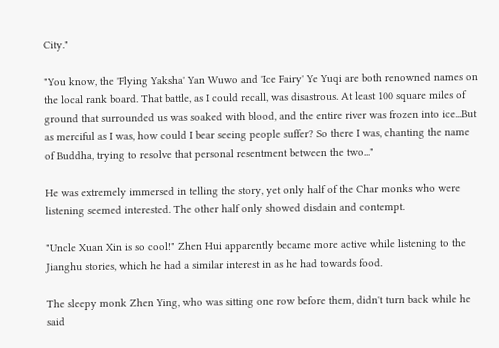City."

"You know, the 'Flying Yaksha' Yan Wuwo and 'Ice Fairy' Ye Yuqi are both renowned names on the local rank board. That battle, as I could recall, was disastrous. At least 100 square miles of ground that surrounded us was soaked with blood, and the entire river was frozen into ice...But as merciful as I was, how could I bear seeing people suffer? So there I was, chanting the name of Buddha, trying to resolve that personal resentment between the two..."

He was extremely immersed in telling the story, yet only half of the Char monks who were listening seemed interested. The other half only showed disdain and contempt.

"Uncle Xuan Xin is so cool!" Zhen Hui apparently became more active while listening to the Jianghu stories, which he had a similar interest in as he had towards food.

The sleepy monk Zhen Ying, who was sitting one row before them, didn't turn back while he said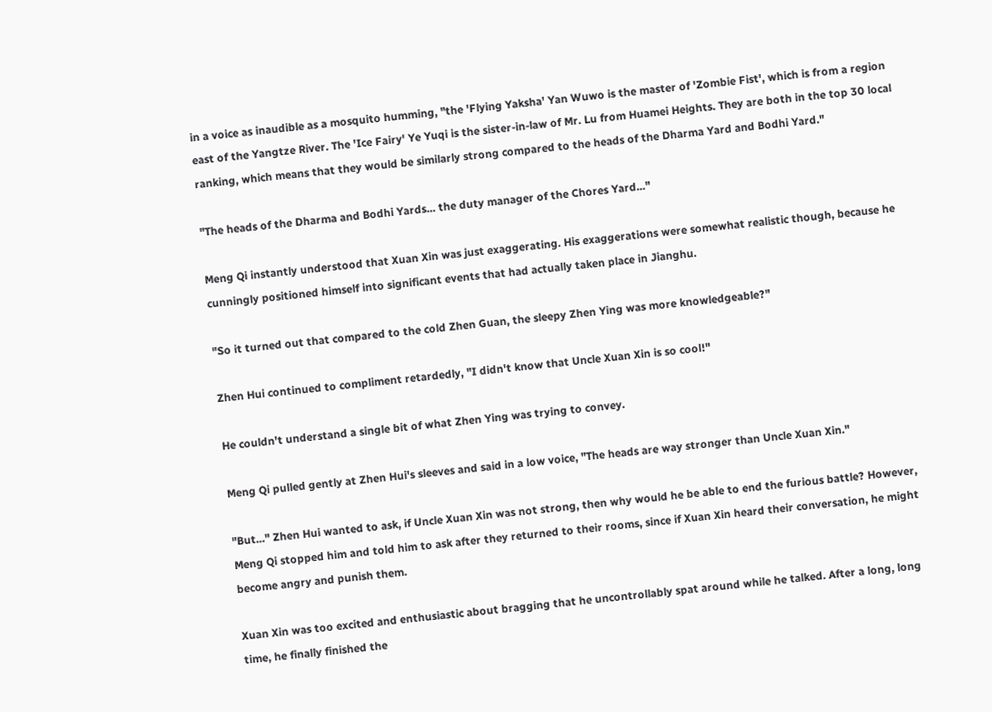in a voice as inaudible as a mosquito humming, "the 'Flying Yaksha' Yan Wuwo is the master of 'Zombie Fist', which is from a region east of the Yangtze River. The 'Ice Fairy' Ye Yuqi is the sister-in-law of Mr. Lu from Huamei Heights. They are both in the top 30 local ranking, which means that they would be similarly strong compared to the heads of the Dharma Yard and Bodhi Yard."

"The heads of the Dharma and Bodhi Yards... the duty manager of the Chores Yard..."

Meng Qi instantly understood that Xuan Xin was just exaggerating. His exaggerations were somewhat realistic though, because he cunningly positioned himself into significant events that had actually taken place in Jianghu.

"So it turned out that compared to the cold Zhen Guan, the sleepy Zhen Ying was more knowledgeable?"

Zhen Hui continued to compliment retardedly, "I didn't know that Uncle Xuan Xin is so cool!"

He couldn't understand a single bit of what Zhen Ying was trying to convey.

Meng Qi pulled gently at Zhen Hui's sleeves and said in a low voice, "The heads are way stronger than Uncle Xuan Xin."

"But..." Zhen Hui wanted to ask, if Uncle Xuan Xin was not strong, then why would he be able to end the furious battle? However, Meng Qi stopped him and told him to ask after they returned to their rooms, since if Xuan Xin heard their conversation, he might become angry and punish them.

Xuan Xin was too excited and enthusiastic about bragging that he uncontrollably spat around while he talked. After a long, long time, he finally finished the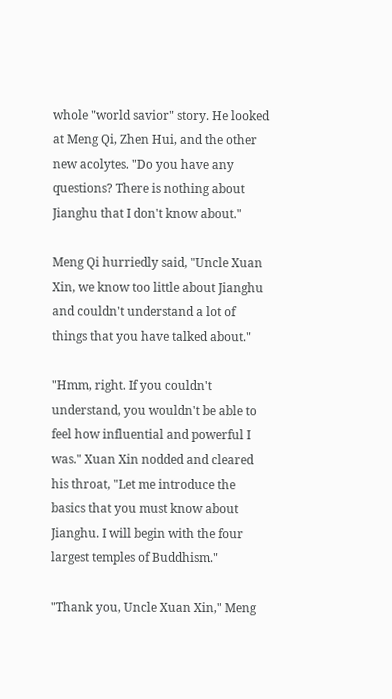whole "world savior" story. He looked at Meng Qi, Zhen Hui, and the other new acolytes. "Do you have any questions? There is nothing about Jianghu that I don't know about."

Meng Qi hurriedly said, "Uncle Xuan Xin, we know too little about Jianghu and couldn't understand a lot of things that you have talked about."

"Hmm, right. If you couldn't understand, you wouldn't be able to feel how influential and powerful I was." Xuan Xin nodded and cleared his throat, "Let me introduce the basics that you must know about Jianghu. I will begin with the four largest temples of Buddhism."

"Thank you, Uncle Xuan Xin," Meng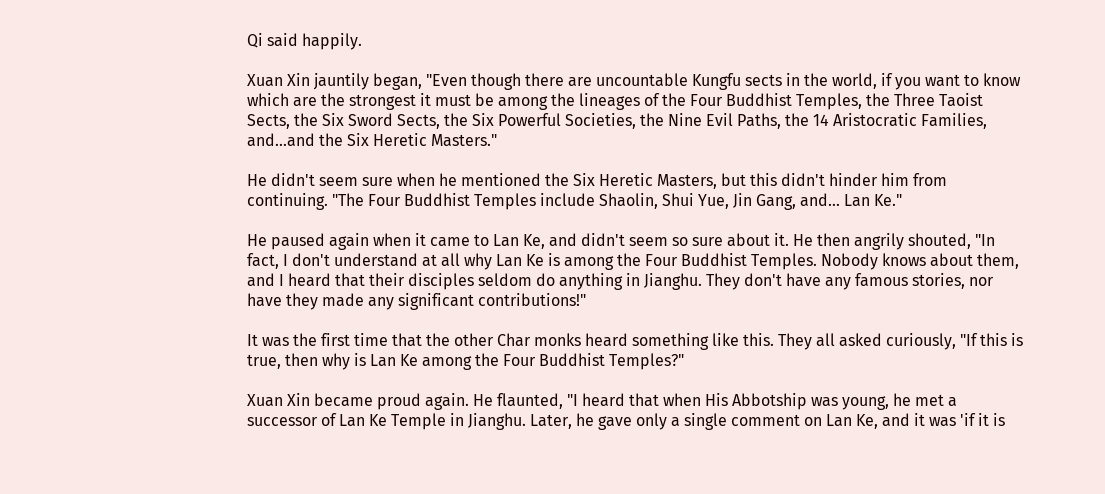Qi said happily.

Xuan Xin jauntily began, "Even though there are uncountable Kungfu sects in the world, if you want to know which are the strongest it must be among the lineages of the Four Buddhist Temples, the Three Taoist Sects, the Six Sword Sects, the Six Powerful Societies, the Nine Evil Paths, the 14 Aristocratic Families, and...and the Six Heretic Masters."

He didn't seem sure when he mentioned the Six Heretic Masters, but this didn't hinder him from continuing. "The Four Buddhist Temples include Shaolin, Shui Yue, Jin Gang, and... Lan Ke."

He paused again when it came to Lan Ke, and didn't seem so sure about it. He then angrily shouted, "In fact, I don't understand at all why Lan Ke is among the Four Buddhist Temples. Nobody knows about them, and I heard that their disciples seldom do anything in Jianghu. They don't have any famous stories, nor have they made any significant contributions!"

It was the first time that the other Char monks heard something like this. They all asked curiously, "If this is true, then why is Lan Ke among the Four Buddhist Temples?"

Xuan Xin became proud again. He flaunted, "I heard that when His Abbotship was young, he met a successor of Lan Ke Temple in Jianghu. Later, he gave only a single comment on Lan Ke, and it was 'if it is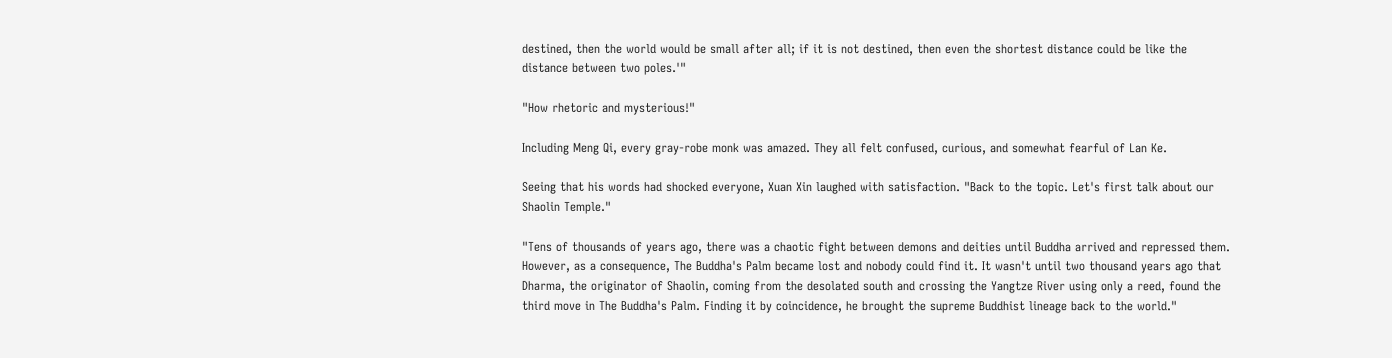destined, then the world would be small after all; if it is not destined, then even the shortest distance could be like the distance between two poles.'"

"How rhetoric and mysterious!"

Including Meng Qi, every gray-robe monk was amazed. They all felt confused, curious, and somewhat fearful of Lan Ke.

Seeing that his words had shocked everyone, Xuan Xin laughed with satisfaction. "Back to the topic. Let's first talk about our Shaolin Temple."

"Tens of thousands of years ago, there was a chaotic fight between demons and deities until Buddha arrived and repressed them. However, as a consequence, The Buddha's Palm became lost and nobody could find it. It wasn't until two thousand years ago that Dharma, the originator of Shaolin, coming from the desolated south and crossing the Yangtze River using only a reed, found the third move in The Buddha's Palm. Finding it by coincidence, he brought the supreme Buddhist lineage back to the world."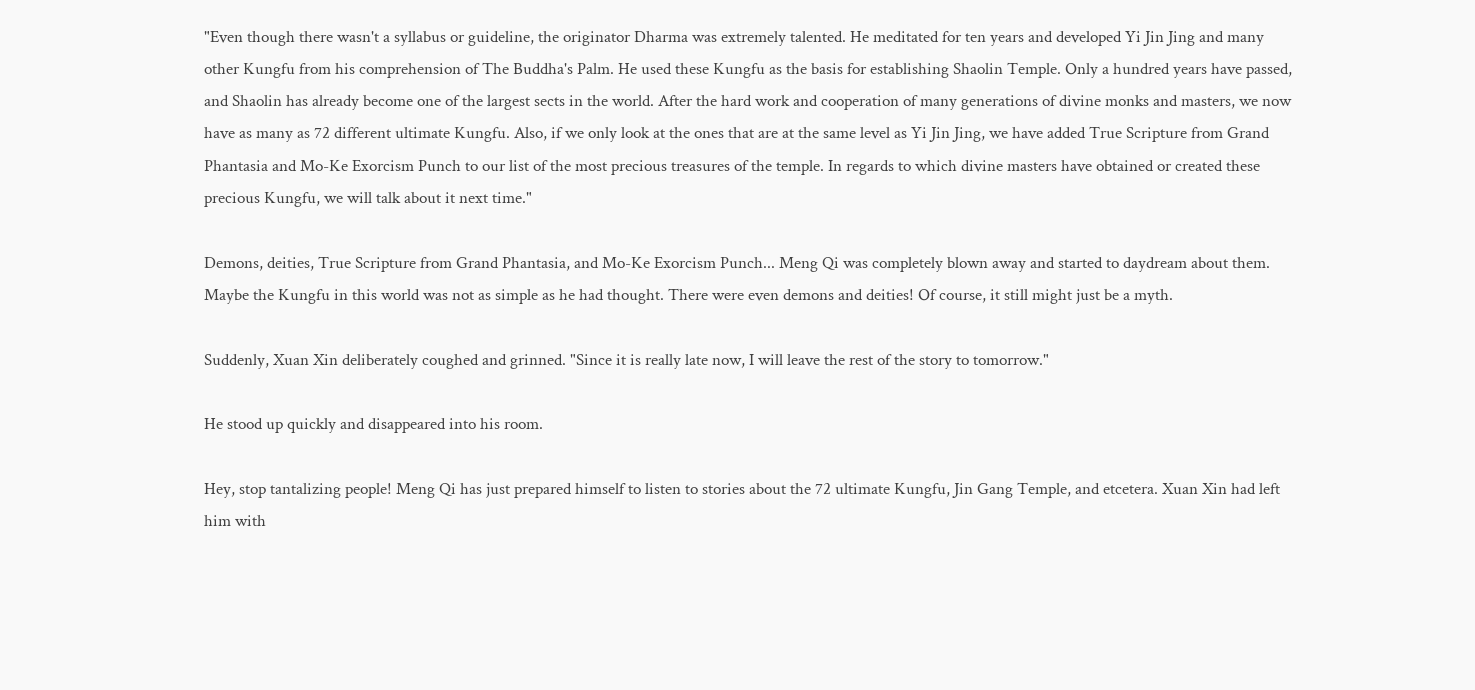"Even though there wasn't a syllabus or guideline, the originator Dharma was extremely talented. He meditated for ten years and developed Yi Jin Jing and many other Kungfu from his comprehension of The Buddha's Palm. He used these Kungfu as the basis for establishing Shaolin Temple. Only a hundred years have passed, and Shaolin has already become one of the largest sects in the world. After the hard work and cooperation of many generations of divine monks and masters, we now have as many as 72 different ultimate Kungfu. Also, if we only look at the ones that are at the same level as Yi Jin Jing, we have added True Scripture from Grand Phantasia and Mo-Ke Exorcism Punch to our list of the most precious treasures of the temple. In regards to which divine masters have obtained or created these precious Kungfu, we will talk about it next time."

Demons, deities, True Scripture from Grand Phantasia, and Mo-Ke Exorcism Punch... Meng Qi was completely blown away and started to daydream about them. Maybe the Kungfu in this world was not as simple as he had thought. There were even demons and deities! Of course, it still might just be a myth.

Suddenly, Xuan Xin deliberately coughed and grinned. "Since it is really late now, I will leave the rest of the story to tomorrow."

He stood up quickly and disappeared into his room.

Hey, stop tantalizing people! Meng Qi has just prepared himself to listen to stories about the 72 ultimate Kungfu, Jin Gang Temple, and etcetera. Xuan Xin had left him with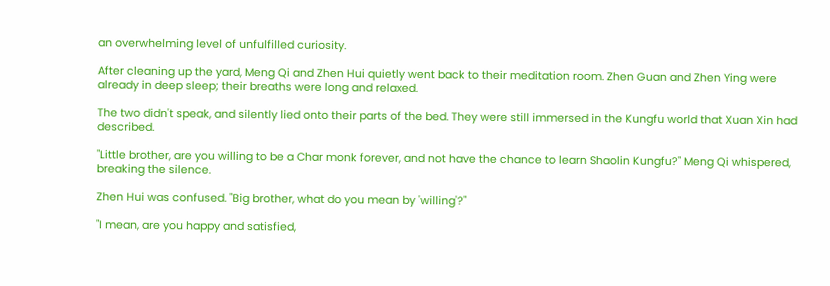an overwhelming level of unfulfilled curiosity.

After cleaning up the yard, Meng Qi and Zhen Hui quietly went back to their meditation room. Zhen Guan and Zhen Ying were already in deep sleep; their breaths were long and relaxed.

The two didn't speak, and silently lied onto their parts of the bed. They were still immersed in the Kungfu world that Xuan Xin had described.

"Little brother, are you willing to be a Char monk forever, and not have the chance to learn Shaolin Kungfu?" Meng Qi whispered, breaking the silence.

Zhen Hui was confused. "Big brother, what do you mean by 'willing'?"

"I mean, are you happy and satisfied,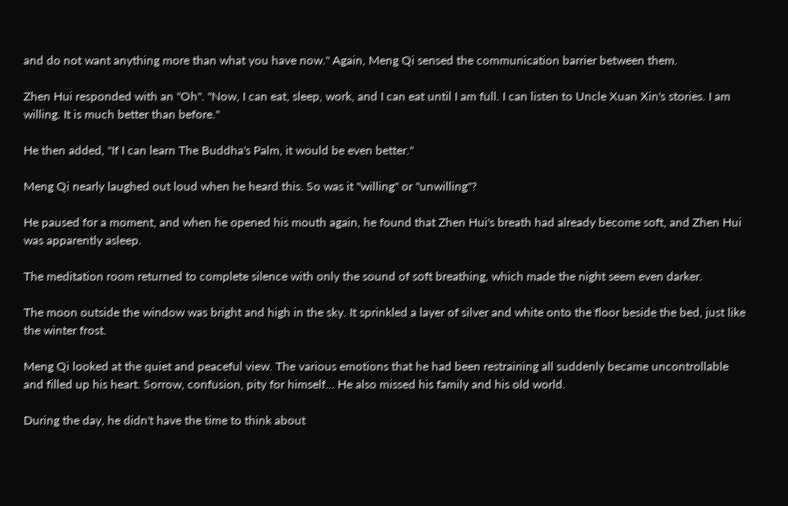and do not want anything more than what you have now." Again, Meng Qi sensed the communication barrier between them.

Zhen Hui responded with an "Oh". "Now, I can eat, sleep, work, and I can eat until I am full. I can listen to Uncle Xuan Xin's stories. I am willing. It is much better than before."

He then added, "If I can learn The Buddha's Palm, it would be even better."

Meng Qi nearly laughed out loud when he heard this. So was it "willing" or "unwilling"?

He paused for a moment, and when he opened his mouth again, he found that Zhen Hui's breath had already become soft, and Zhen Hui was apparently asleep.

The meditation room returned to complete silence with only the sound of soft breathing, which made the night seem even darker.

The moon outside the window was bright and high in the sky. It sprinkled a layer of silver and white onto the floor beside the bed, just like the winter frost.

Meng Qi looked at the quiet and peaceful view. The various emotions that he had been restraining all suddenly became uncontrollable and filled up his heart. Sorrow, confusion, pity for himself... He also missed his family and his old world.

During the day, he didn't have the time to think about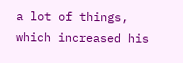a lot of things, which increased his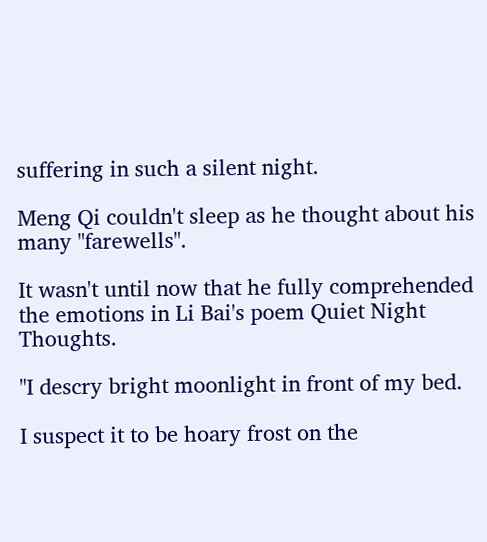suffering in such a silent night.

Meng Qi couldn't sleep as he thought about his many "farewells".

It wasn't until now that he fully comprehended the emotions in Li Bai's poem Quiet Night Thoughts.

"I descry bright moonlight in front of my bed.

I suspect it to be hoary frost on the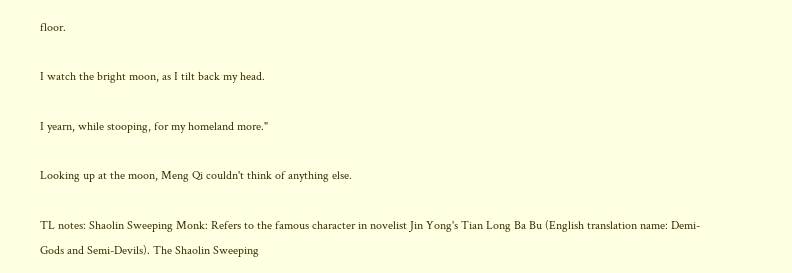floor.

I watch the bright moon, as I tilt back my head.

I yearn, while stooping, for my homeland more."

Looking up at the moon, Meng Qi couldn't think of anything else.

TL notes: Shaolin Sweeping Monk: Refers to the famous character in novelist Jin Yong's Tian Long Ba Bu (English translation name: Demi-Gods and Semi-Devils). The Shaolin Sweeping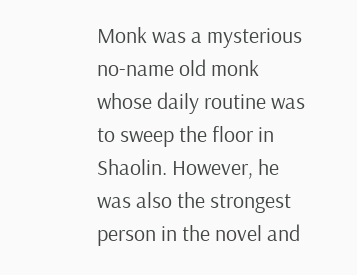Monk was a mysterious no-name old monk whose daily routine was to sweep the floor in Shaolin. However, he was also the strongest person in the novel and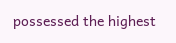possessed the highest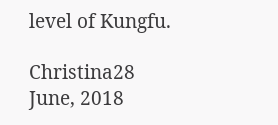level of Kungfu.

Christina28 June, 2018